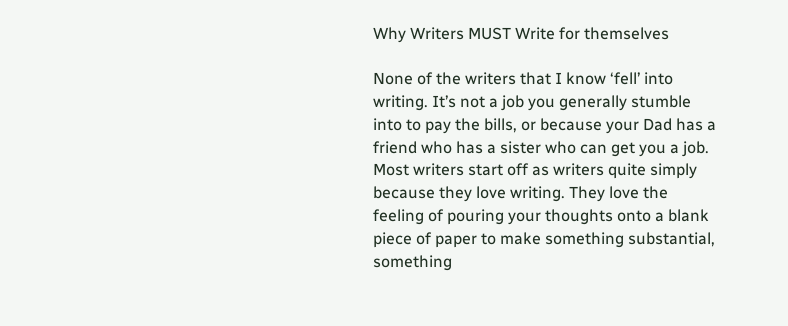Why Writers MUST Write for themselves

None of the writers that I know ‘fell’ into writing. It’s not a job you generally stumble into to pay the bills, or because your Dad has a friend who has a sister who can get you a job. Most writers start off as writers quite simply because they love writing. They love the feeling of pouring your thoughts onto a blank piece of paper to make something substantial, something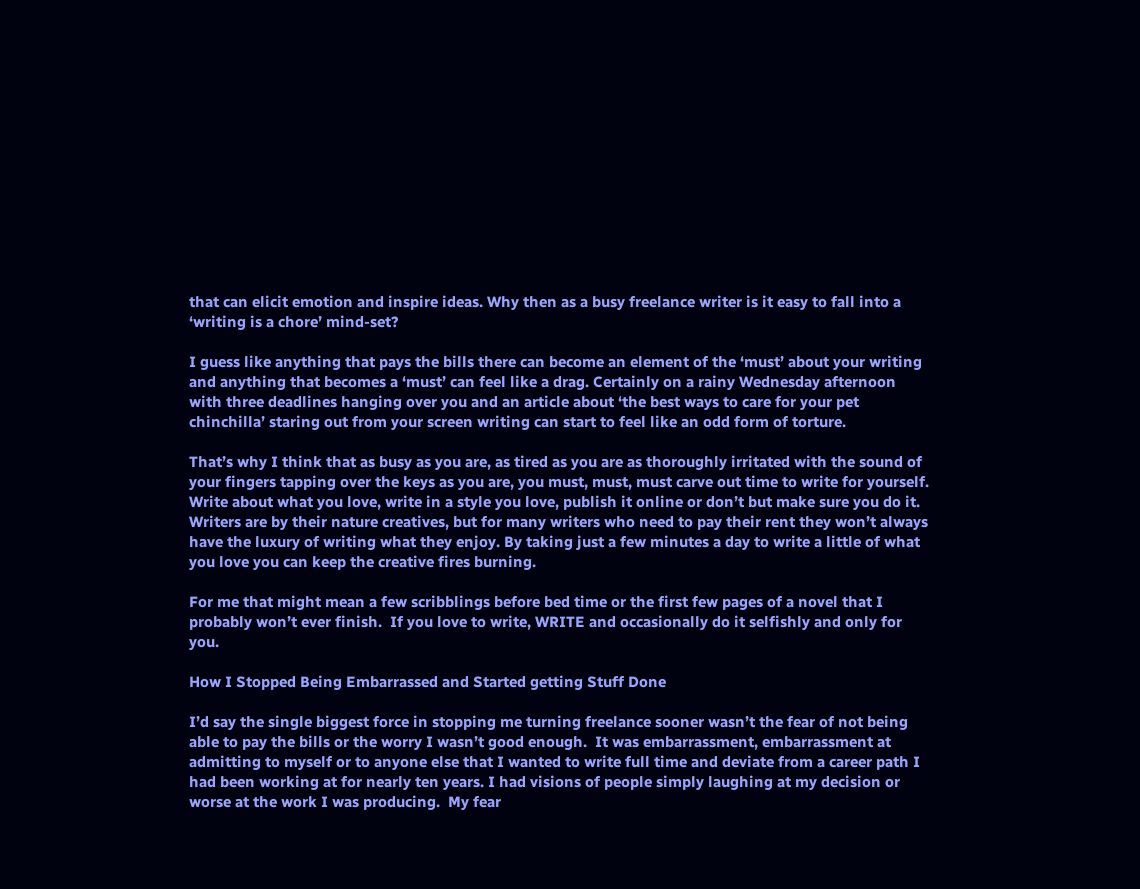that can elicit emotion and inspire ideas. Why then as a busy freelance writer is it easy to fall into a ‘writing is a chore’ mind-set?

I guess like anything that pays the bills there can become an element of the ‘must’ about your writing and anything that becomes a ‘must’ can feel like a drag. Certainly on a rainy Wednesday afternoon with three deadlines hanging over you and an article about ‘the best ways to care for your pet chinchilla’ staring out from your screen writing can start to feel like an odd form of torture.

That’s why I think that as busy as you are, as tired as you are as thoroughly irritated with the sound of your fingers tapping over the keys as you are, you must, must, must carve out time to write for yourself. Write about what you love, write in a style you love, publish it online or don’t but make sure you do it. Writers are by their nature creatives, but for many writers who need to pay their rent they won’t always have the luxury of writing what they enjoy. By taking just a few minutes a day to write a little of what you love you can keep the creative fires burning.

For me that might mean a few scribblings before bed time or the first few pages of a novel that I probably won’t ever finish.  If you love to write, WRITE and occasionally do it selfishly and only for you.

How I Stopped Being Embarrassed and Started getting Stuff Done

I’d say the single biggest force in stopping me turning freelance sooner wasn’t the fear of not being able to pay the bills or the worry I wasn’t good enough.  It was embarrassment, embarrassment at admitting to myself or to anyone else that I wanted to write full time and deviate from a career path I had been working at for nearly ten years. I had visions of people simply laughing at my decision or worse at the work I was producing.  My fear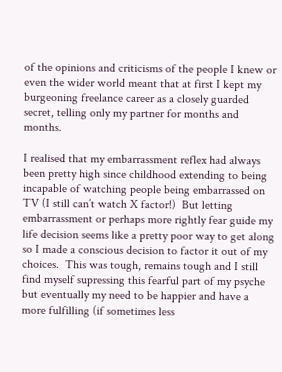of the opinions and criticisms of the people I knew or even the wider world meant that at first I kept my burgeoning freelance career as a closely guarded secret, telling only my partner for months and months.

I realised that my embarrassment reflex had always been pretty high since childhood extending to being incapable of watching people being embarrassed on TV (I still can’t watch X factor!)  But letting embarrassment or perhaps more rightly fear guide my life decision seems like a pretty poor way to get along so I made a conscious decision to factor it out of my choices.  This was tough, remains tough and I still find myself supressing this fearful part of my psyche but eventually my need to be happier and have a more fulfilling (if sometimes less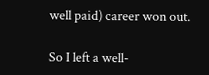well paid) career won out.

So I left a well-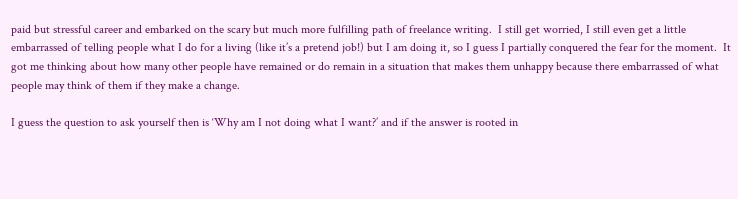paid but stressful career and embarked on the scary but much more fulfilling path of freelance writing.  I still get worried, I still even get a little embarrassed of telling people what I do for a living (like it’s a pretend job!) but I am doing it, so I guess I partially conquered the fear for the moment.  It got me thinking about how many other people have remained or do remain in a situation that makes them unhappy because there embarrassed of what people may think of them if they make a change.

I guess the question to ask yourself then is ‘Why am I not doing what I want?’ and if the answer is rooted in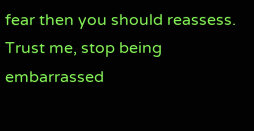fear then you should reassess.  Trust me, stop being embarrassed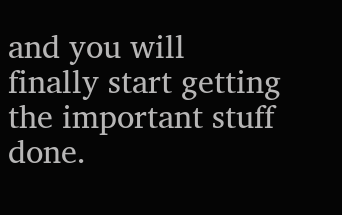and you will finally start getting the important stuff done.